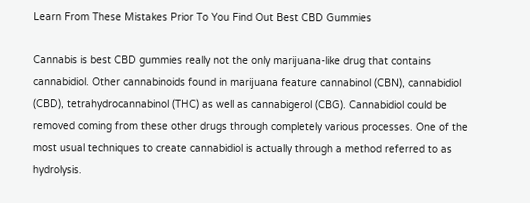Learn From These Mistakes Prior To You Find Out Best CBD Gummies

Cannabis is best CBD gummies really not the only marijuana-like drug that contains cannabidiol. Other cannabinoids found in marijuana feature cannabinol (CBN), cannabidiol (CBD), tetrahydrocannabinol (THC) as well as cannabigerol (CBG). Cannabidiol could be removed coming from these other drugs through completely various processes. One of the most usual techniques to create cannabidiol is actually through a method referred to as hydrolysis.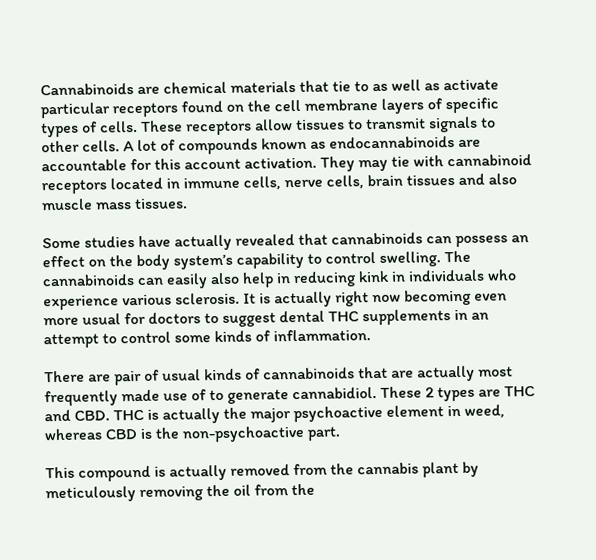Cannabinoids are chemical materials that tie to as well as activate particular receptors found on the cell membrane layers of specific types of cells. These receptors allow tissues to transmit signals to other cells. A lot of compounds known as endocannabinoids are accountable for this account activation. They may tie with cannabinoid receptors located in immune cells, nerve cells, brain tissues and also muscle mass tissues.

Some studies have actually revealed that cannabinoids can possess an effect on the body system’s capability to control swelling. The cannabinoids can easily also help in reducing kink in individuals who experience various sclerosis. It is actually right now becoming even more usual for doctors to suggest dental THC supplements in an attempt to control some kinds of inflammation.

There are pair of usual kinds of cannabinoids that are actually most frequently made use of to generate cannabidiol. These 2 types are THC and CBD. THC is actually the major psychoactive element in weed, whereas CBD is the non-psychoactive part.

This compound is actually removed from the cannabis plant by meticulously removing the oil from the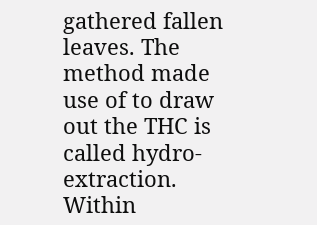gathered fallen leaves. The method made use of to draw out the THC is called hydro-extraction. Within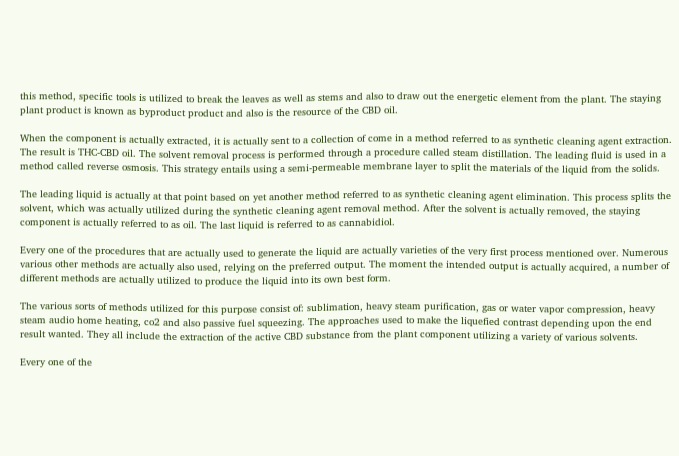this method, specific tools is utilized to break the leaves as well as stems and also to draw out the energetic element from the plant. The staying plant product is known as byproduct product and also is the resource of the CBD oil.

When the component is actually extracted, it is actually sent to a collection of come in a method referred to as synthetic cleaning agent extraction. The result is THC-CBD oil. The solvent removal process is performed through a procedure called steam distillation. The leading fluid is used in a method called reverse osmosis. This strategy entails using a semi-permeable membrane layer to split the materials of the liquid from the solids.

The leading liquid is actually at that point based on yet another method referred to as synthetic cleaning agent elimination. This process splits the solvent, which was actually utilized during the synthetic cleaning agent removal method. After the solvent is actually removed, the staying component is actually referred to as oil. The last liquid is referred to as cannabidiol.

Every one of the procedures that are actually used to generate the liquid are actually varieties of the very first process mentioned over. Numerous various other methods are actually also used, relying on the preferred output. The moment the intended output is actually acquired, a number of different methods are actually utilized to produce the liquid into its own best form.

The various sorts of methods utilized for this purpose consist of: sublimation, heavy steam purification, gas or water vapor compression, heavy steam audio home heating, co2 and also passive fuel squeezing. The approaches used to make the liquefied contrast depending upon the end result wanted. They all include the extraction of the active CBD substance from the plant component utilizing a variety of various solvents.

Every one of the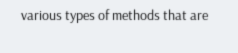various types of methods that are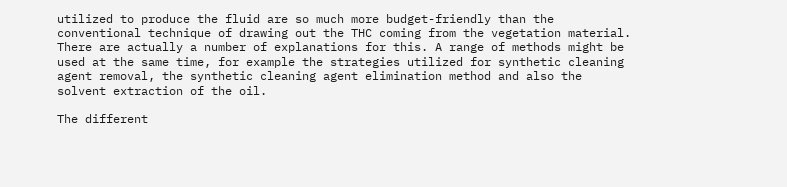utilized to produce the fluid are so much more budget-friendly than the conventional technique of drawing out the THC coming from the vegetation material. There are actually a number of explanations for this. A range of methods might be used at the same time, for example the strategies utilized for synthetic cleaning agent removal, the synthetic cleaning agent elimination method and also the solvent extraction of the oil.

The different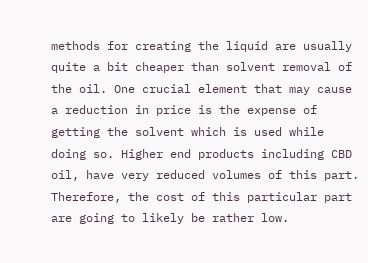methods for creating the liquid are usually quite a bit cheaper than solvent removal of the oil. One crucial element that may cause a reduction in price is the expense of getting the solvent which is used while doing so. Higher end products including CBD oil, have very reduced volumes of this part. Therefore, the cost of this particular part are going to likely be rather low.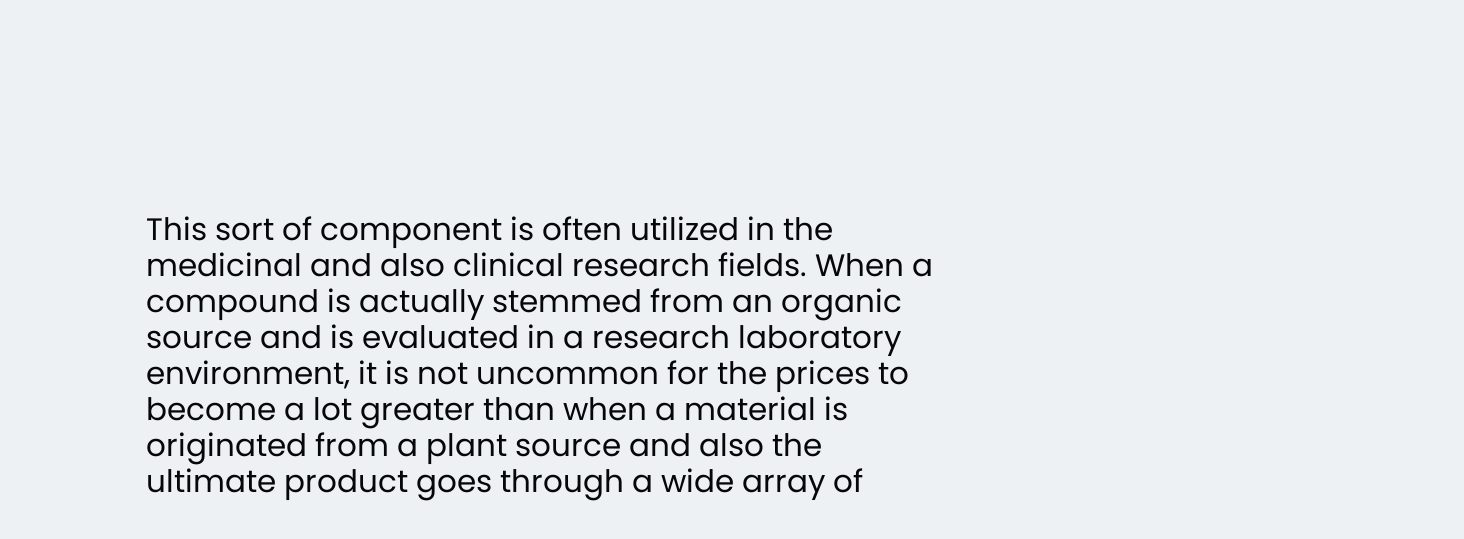This sort of component is often utilized in the medicinal and also clinical research fields. When a compound is actually stemmed from an organic source and is evaluated in a research laboratory environment, it is not uncommon for the prices to become a lot greater than when a material is originated from a plant source and also the ultimate product goes through a wide array of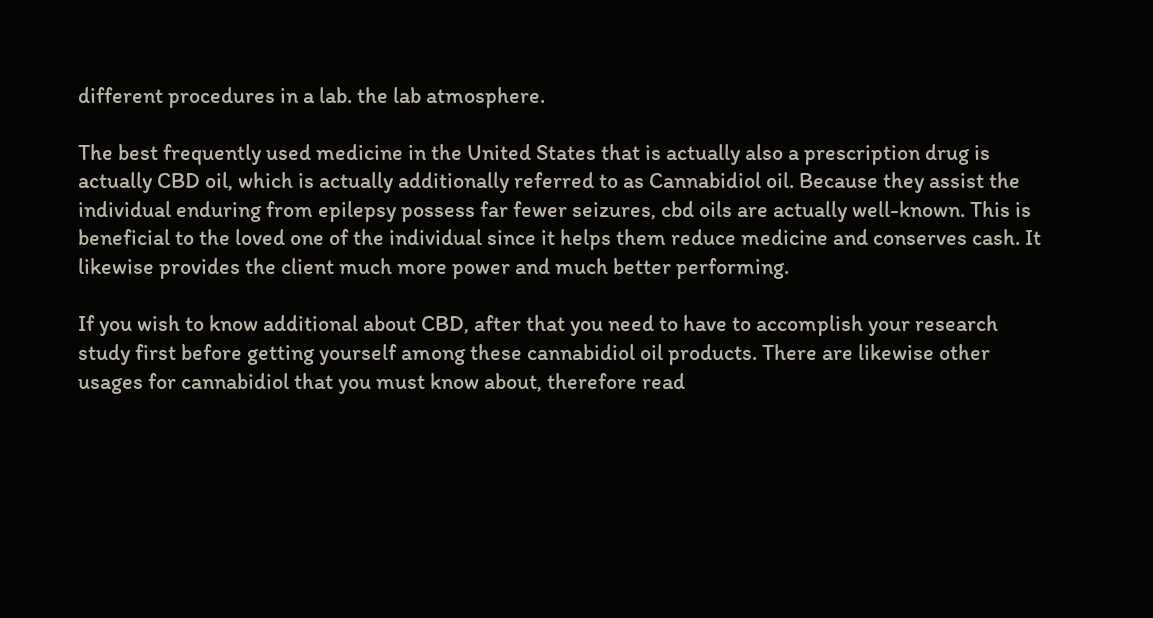different procedures in a lab. the lab atmosphere.

The best frequently used medicine in the United States that is actually also a prescription drug is actually CBD oil, which is actually additionally referred to as Cannabidiol oil. Because they assist the individual enduring from epilepsy possess far fewer seizures, cbd oils are actually well-known. This is beneficial to the loved one of the individual since it helps them reduce medicine and conserves cash. It likewise provides the client much more power and much better performing.

If you wish to know additional about CBD, after that you need to have to accomplish your research study first before getting yourself among these cannabidiol oil products. There are likewise other usages for cannabidiol that you must know about, therefore read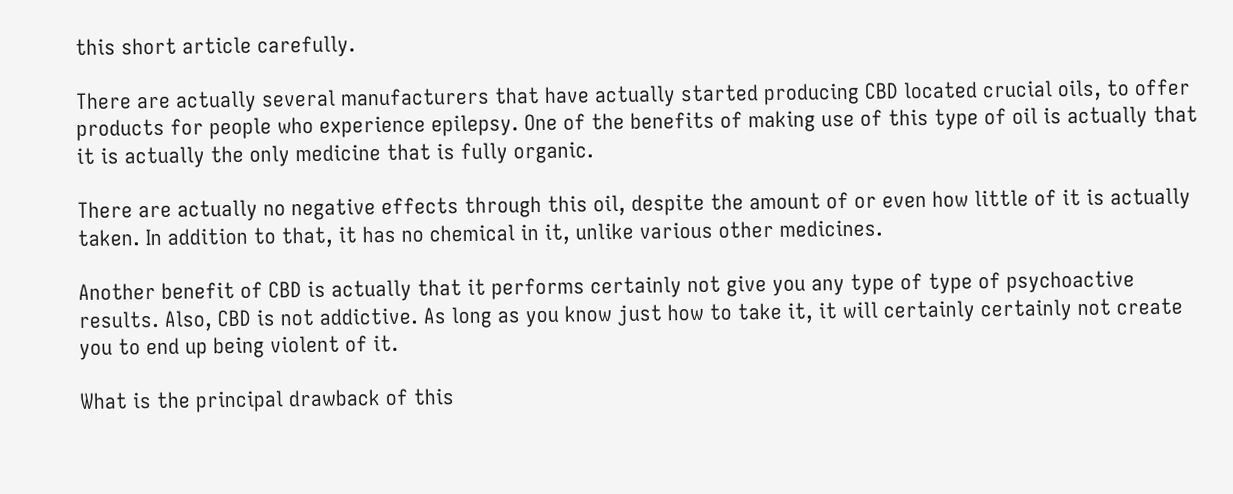this short article carefully.

There are actually several manufacturers that have actually started producing CBD located crucial oils, to offer products for people who experience epilepsy. One of the benefits of making use of this type of oil is actually that it is actually the only medicine that is fully organic.

There are actually no negative effects through this oil, despite the amount of or even how little of it is actually taken. In addition to that, it has no chemical in it, unlike various other medicines.

Another benefit of CBD is actually that it performs certainly not give you any type of type of psychoactive results. Also, CBD is not addictive. As long as you know just how to take it, it will certainly certainly not create you to end up being violent of it.

What is the principal drawback of this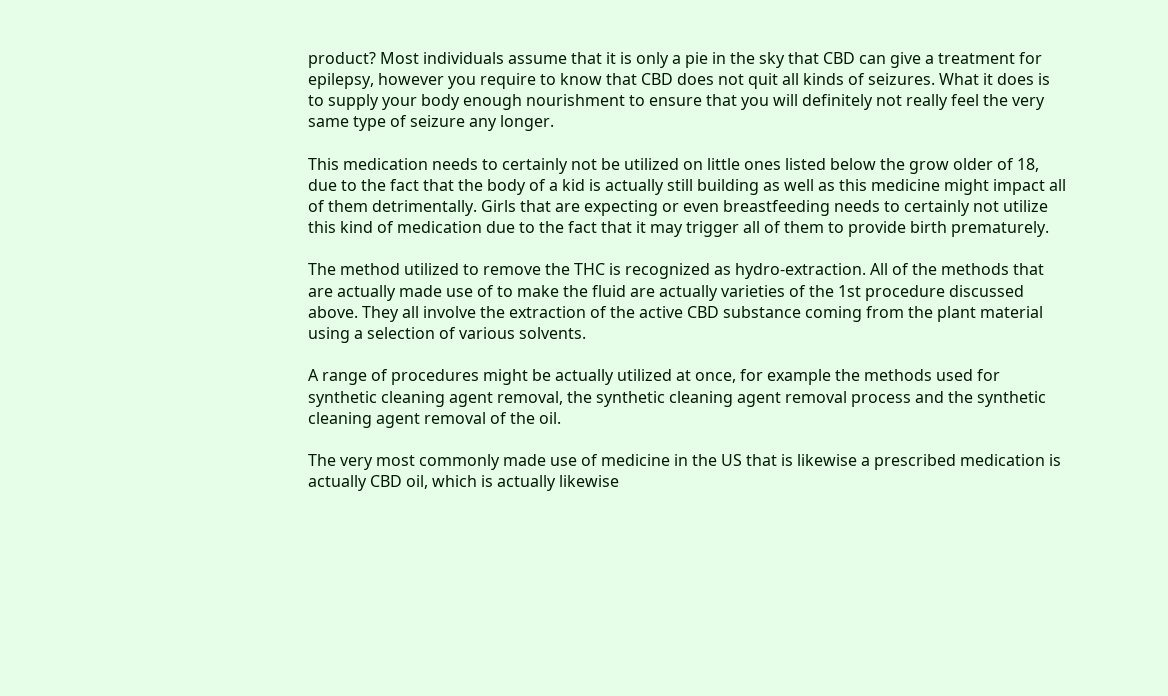product? Most individuals assume that it is only a pie in the sky that CBD can give a treatment for epilepsy, however you require to know that CBD does not quit all kinds of seizures. What it does is to supply your body enough nourishment to ensure that you will definitely not really feel the very same type of seizure any longer.

This medication needs to certainly not be utilized on little ones listed below the grow older of 18, due to the fact that the body of a kid is actually still building as well as this medicine might impact all of them detrimentally. Girls that are expecting or even breastfeeding needs to certainly not utilize this kind of medication due to the fact that it may trigger all of them to provide birth prematurely.

The method utilized to remove the THC is recognized as hydro-extraction. All of the methods that are actually made use of to make the fluid are actually varieties of the 1st procedure discussed above. They all involve the extraction of the active CBD substance coming from the plant material using a selection of various solvents.

A range of procedures might be actually utilized at once, for example the methods used for synthetic cleaning agent removal, the synthetic cleaning agent removal process and the synthetic cleaning agent removal of the oil.

The very most commonly made use of medicine in the US that is likewise a prescribed medication is actually CBD oil, which is actually likewise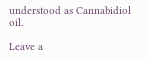understood as Cannabidiol oil.

Leave a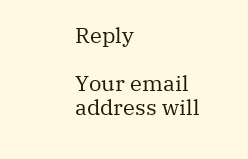Reply

Your email address will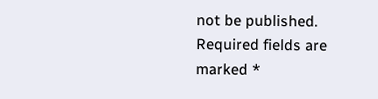not be published. Required fields are marked *